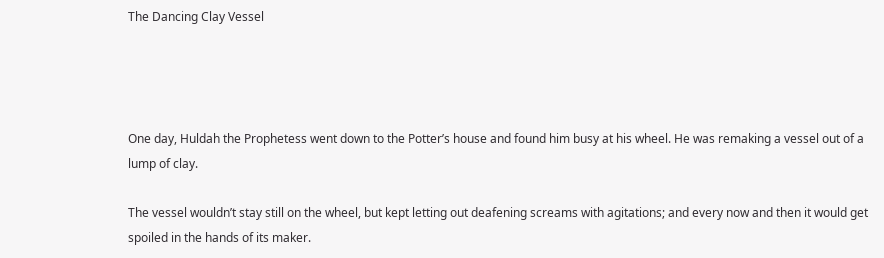The Dancing Clay Vessel




One day, Huldah the Prophetess went down to the Potter’s house and found him busy at his wheel. He was remaking a vessel out of a lump of clay.

The vessel wouldn’t stay still on the wheel, but kept letting out deafening screams with agitations; and every now and then it would get spoiled in the hands of its maker.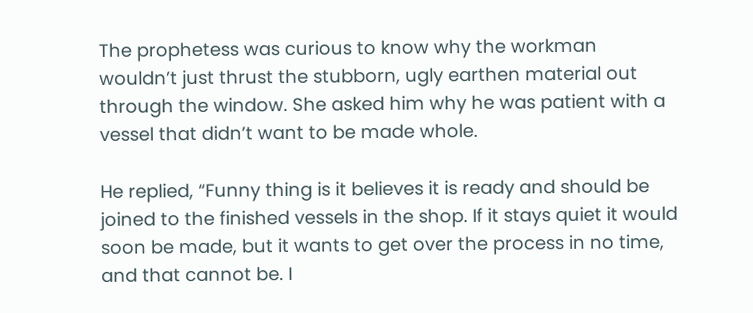The prophetess was curious to know why the workman wouldn’t just thrust the stubborn, ugly earthen material out through the window. She asked him why he was patient with a vessel that didn’t want to be made whole.

He replied, “Funny thing is it believes it is ready and should be joined to the finished vessels in the shop. If it stays quiet it would soon be made, but it wants to get over the process in no time, and that cannot be. I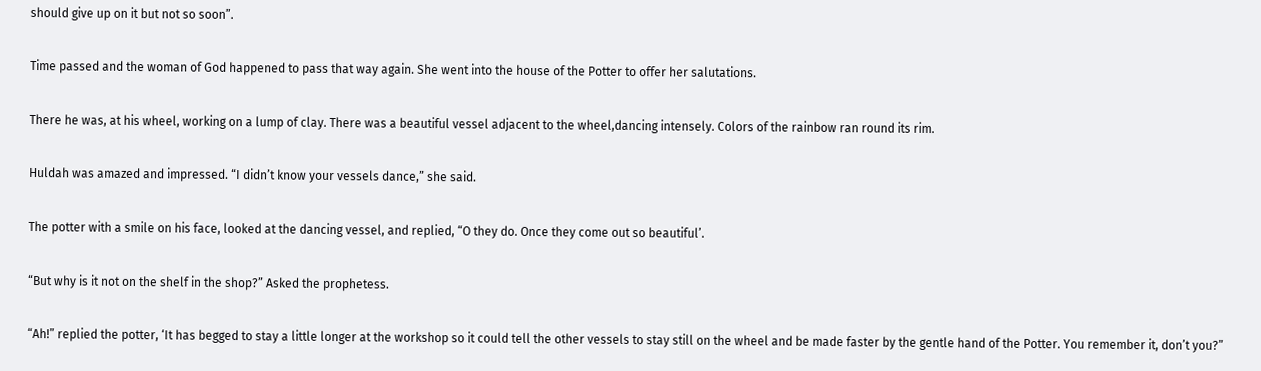should give up on it but not so soon”.

Time passed and the woman of God happened to pass that way again. She went into the house of the Potter to offer her salutations.

There he was, at his wheel, working on a lump of clay. There was a beautiful vessel adjacent to the wheel,dancing intensely. Colors of the rainbow ran round its rim.

Huldah was amazed and impressed. “I didn’t know your vessels dance,” she said.

The potter with a smile on his face, looked at the dancing vessel, and replied, “O they do. Once they come out so beautiful’.

“But why is it not on the shelf in the shop?” Asked the prophetess.

“Ah!” replied the potter, ‘It has begged to stay a little longer at the workshop so it could tell the other vessels to stay still on the wheel and be made faster by the gentle hand of the Potter. You remember it, don’t you?”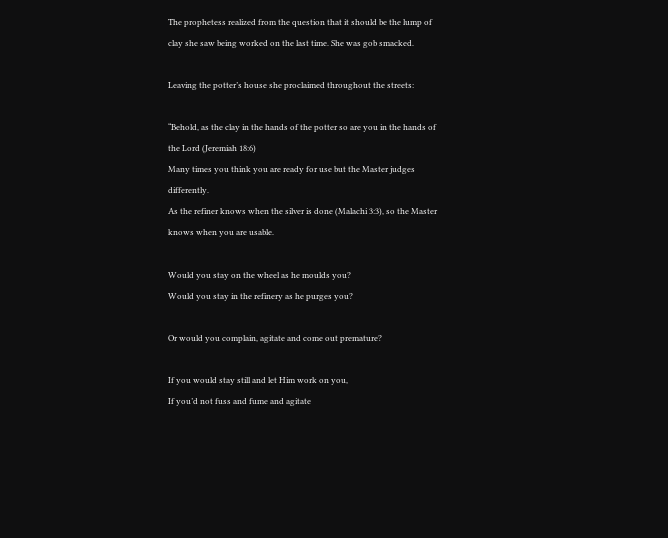The prophetess realized from the question that it should be the lump of clay she saw being worked on the last time. She was gob smacked.

Leaving the potter’s house she proclaimed throughout the streets:

“Behold, as the clay in the hands of the potter so are you in the hands of the Lord (Jeremiah 18:6)
Many times you think you are ready for use but the Master judges differently.
As the refiner knows when the silver is done (Malachi 3:3), so the Master knows when you are usable.

Would you stay on the wheel as he moulds you?
Would you stay in the refinery as he purges you?

Or would you complain, agitate and come out premature?

If you would stay still and let Him work on you,
If you’d not fuss and fume and agitate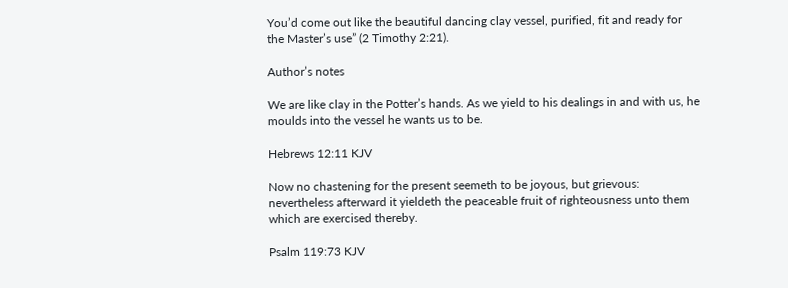You’d come out like the beautiful dancing clay vessel, purified, fit and ready for the Master’s use” (2 Timothy 2:21).

Author’s notes

We are like clay in the Potter’s hands. As we yield to his dealings in and with us, he moulds into the vessel he wants us to be.

Hebrews 12:11 KJV

Now no chastening for the present seemeth to be joyous, but grievous: nevertheless afterward it yieldeth the peaceable fruit of righteousness unto them which are exercised thereby.

Psalm 119:73 KJV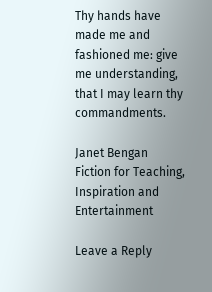Thy hands have made me and fashioned me: give me understanding, that I may learn thy commandments.

Janet Bengan
Fiction for Teaching, Inspiration and Entertainment

Leave a Reply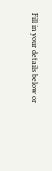Fill in your details below or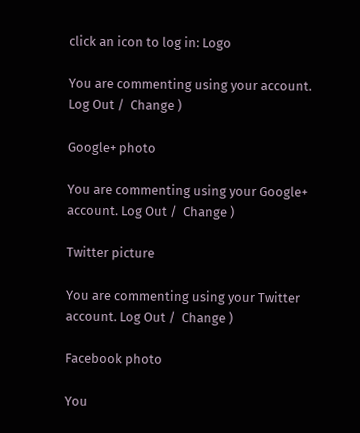click an icon to log in: Logo

You are commenting using your account. Log Out /  Change )

Google+ photo

You are commenting using your Google+ account. Log Out /  Change )

Twitter picture

You are commenting using your Twitter account. Log Out /  Change )

Facebook photo

You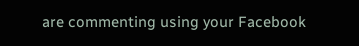are commenting using your Facebook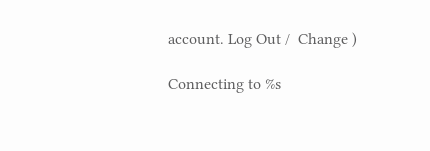account. Log Out /  Change )

Connecting to %s